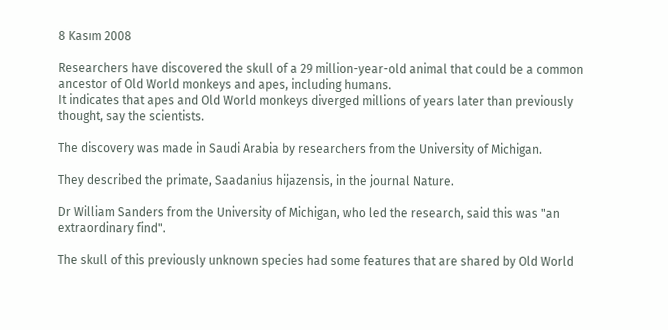8 Kasım 2008

Researchers have discovered the skull of a 29 million-year-old animal that could be a common ancestor of Old World monkeys and apes, including humans.
It indicates that apes and Old World monkeys diverged millions of years later than previously thought, say the scientists.

The discovery was made in Saudi Arabia by researchers from the University of Michigan.

They described the primate, Saadanius hijazensis, in the journal Nature.

Dr William Sanders from the University of Michigan, who led the research, said this was "an extraordinary find".

The skull of this previously unknown species had some features that are shared by Old World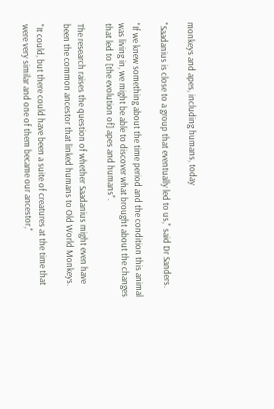monkeys and apes, including humans, today

"Saadanius is close to a group that eventually led to us," said Dr Sanders.

"If we knew something about the time period and the condition this animal was living in, we might be able to discover what brought about the changes that led to [the evolution of] apes and humans".

The research raises the question of whether Saadanius might even have been the common ancestor that linked humans to Old World Monkeys.

"It could, but there could have been a suite of creatures at the time that were very similar and one of them became our ancestor,"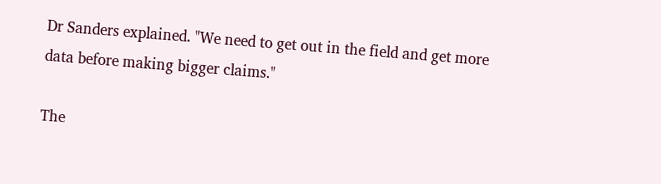Dr Sanders explained. "We need to get out in the field and get more data before making bigger claims."

The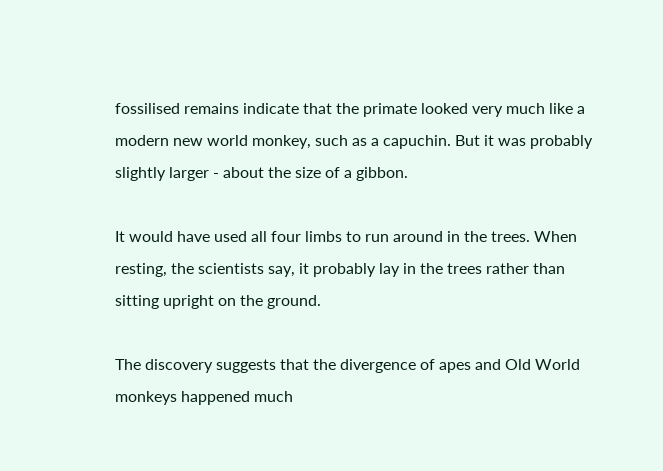fossilised remains indicate that the primate looked very much like a modern new world monkey, such as a capuchin. But it was probably slightly larger - about the size of a gibbon.

It would have used all four limbs to run around in the trees. When resting, the scientists say, it probably lay in the trees rather than sitting upright on the ground.

The discovery suggests that the divergence of apes and Old World monkeys happened much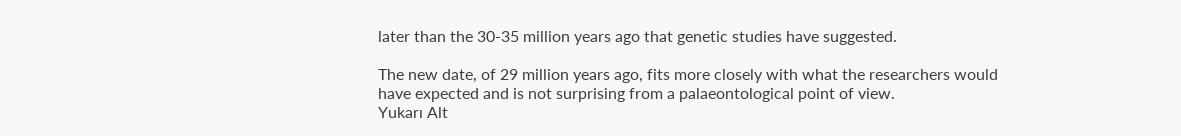later than the 30-35 million years ago that genetic studies have suggested.

The new date, of 29 million years ago, fits more closely with what the researchers would have expected and is not surprising from a palaeontological point of view.
Yukarı Alt